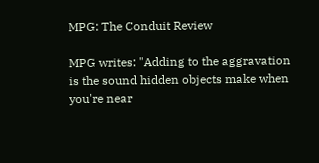MPG: The Conduit Review

MPG writes: "Adding to the aggravation is the sound hidden objects make when you're near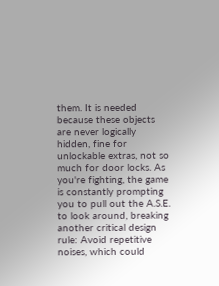them. It is needed because these objects are never logically hidden, fine for unlockable extras, not so much for door locks. As you're fighting, the game is constantly prompting you to pull out the A.S.E. to look around, breaking another critical design rule: Avoid repetitive noises, which could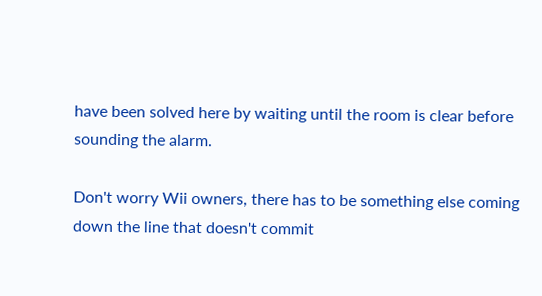have been solved here by waiting until the room is clear before sounding the alarm.

Don't worry Wii owners, there has to be something else coming down the line that doesn't commit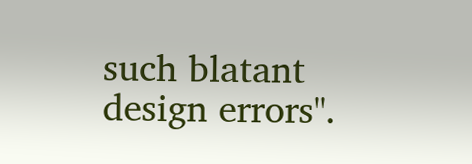such blatant design errors".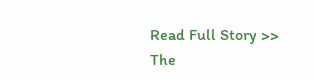Read Full Story >>
The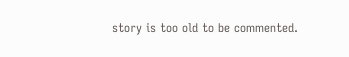story is too old to be commented.